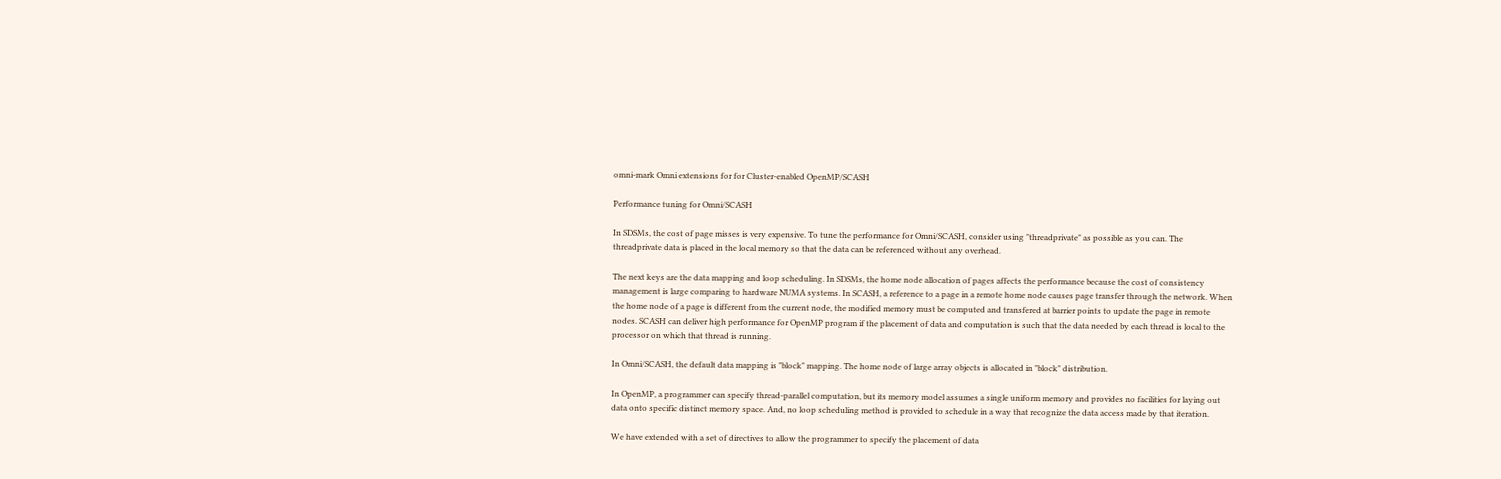omni-mark Omni extensions for for Cluster-enabled OpenMP/SCASH

Performance tuning for Omni/SCASH

In SDSMs, the cost of page misses is very expensive. To tune the performance for Omni/SCASH, consider using "threadprivate" as possible as you can. The threadprivate data is placed in the local memory so that the data can be referenced without any overhead.

The next keys are the data mapping and loop scheduling. In SDSMs, the home node allocation of pages affects the performance because the cost of consistency management is large comparing to hardware NUMA systems. In SCASH, a reference to a page in a remote home node causes page transfer through the network. When the home node of a page is different from the current node, the modified memory must be computed and transfered at barrier points to update the page in remote nodes. SCASH can deliver high performance for OpenMP program if the placement of data and computation is such that the data needed by each thread is local to the processor on which that thread is running.

In Omni/SCASH, the default data mapping is "block" mapping. The home node of large array objects is allocated in "block" distribution.

In OpenMP, a programmer can specify thread-parallel computation, but its memory model assumes a single uniform memory and provides no facilities for laying out data onto specific distinct memory space. And, no loop scheduling method is provided to schedule in a way that recognize the data access made by that iteration.

We have extended with a set of directives to allow the programmer to specify the placement of data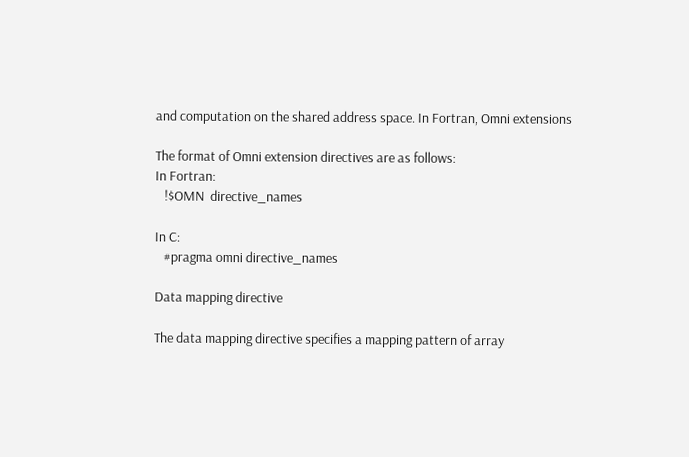and computation on the shared address space. In Fortran, Omni extensions

The format of Omni extension directives are as follows:
In Fortran:
   !$OMN  directive_names

In C:
   #pragma omni directive_names

Data mapping directive

The data mapping directive specifies a mapping pattern of array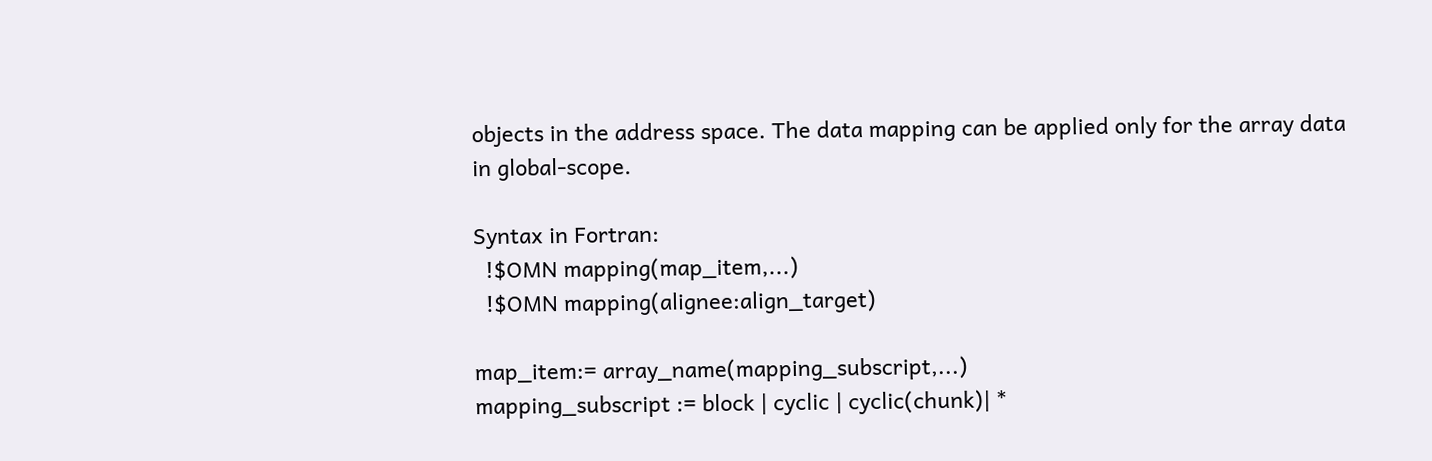objects in the address space. The data mapping can be applied only for the array data in global-scope.

Syntax in Fortran:
  !$OMN mapping(map_item,...)
  !$OMN mapping(alignee:align_target)

map_item:= array_name(mapping_subscript,...)
mapping_subscript := block | cyclic | cyclic(chunk)| *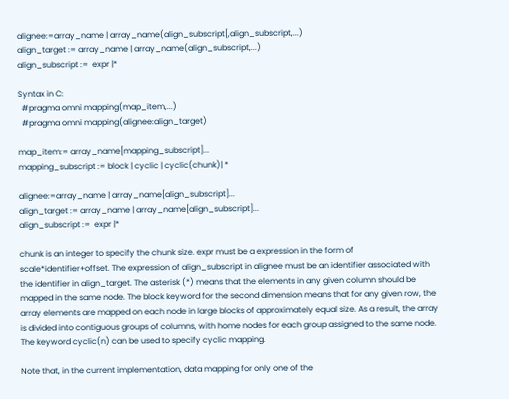alignee:=array_name | array_name(align_subscript[,align_subscript,...)
align_target := array_name | array_name(align_subscript,...)
align_subscript :=  expr |*

Syntax in C:
  #pragma omni mapping(map_item,...)
  #pragma omni mapping(alignee:align_target)

map_item:= array_name[mapping_subscript]...
mapping_subscript := block | cyclic | cyclic(chunk)| *

alignee:=array_name | array_name[align_subscript]...
align_target := array_name | array_name[align_subscript]...
align_subscript :=  expr |*

chunk is an integer to specify the chunk size. expr must be a expression in the form of scale*identifier+offset. The expression of align_subscript in alignee must be an identifier associated with the identifier in align_target. The asterisk (*) means that the elements in any given column should be mapped in the same node. The block keyword for the second dimension means that for any given row, the array elements are mapped on each node in large blocks of approximately equal size. As a result, the array is divided into contiguous groups of columns, with home nodes for each group assigned to the same node. The keyword cyclic(n) can be used to specify cyclic mapping.

Note that, in the current implementation, data mapping for only one of the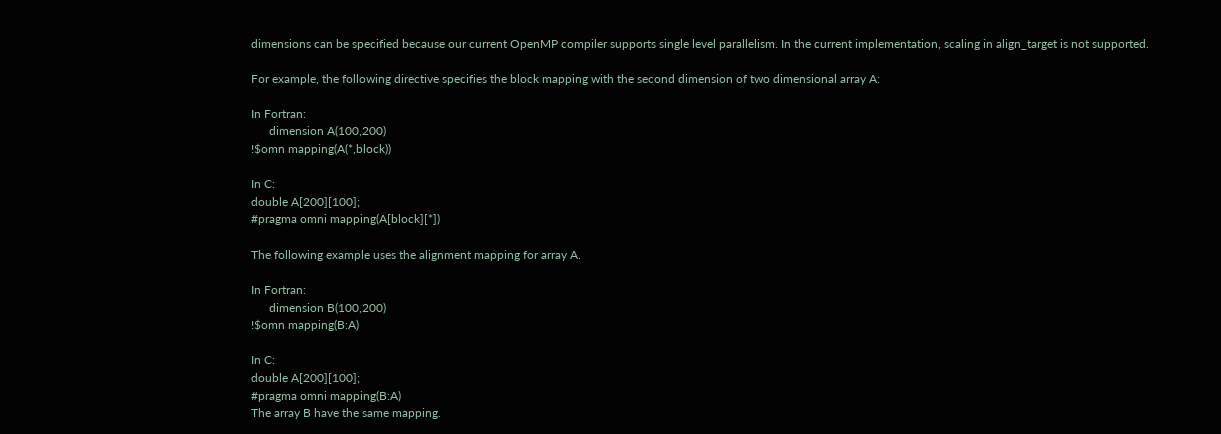dimensions can be specified because our current OpenMP compiler supports single level parallelism. In the current implementation, scaling in align_target is not supported.

For example, the following directive specifies the block mapping with the second dimension of two dimensional array A:

In Fortran:
      dimension A(100,200)
!$omn mapping(A(*,block))

In C:
double A[200][100];
#pragma omni mapping(A[block][*])

The following example uses the alignment mapping for array A.

In Fortran:
      dimension B(100,200)
!$omn mapping(B:A)

In C:
double A[200][100];
#pragma omni mapping(B:A)
The array B have the same mapping.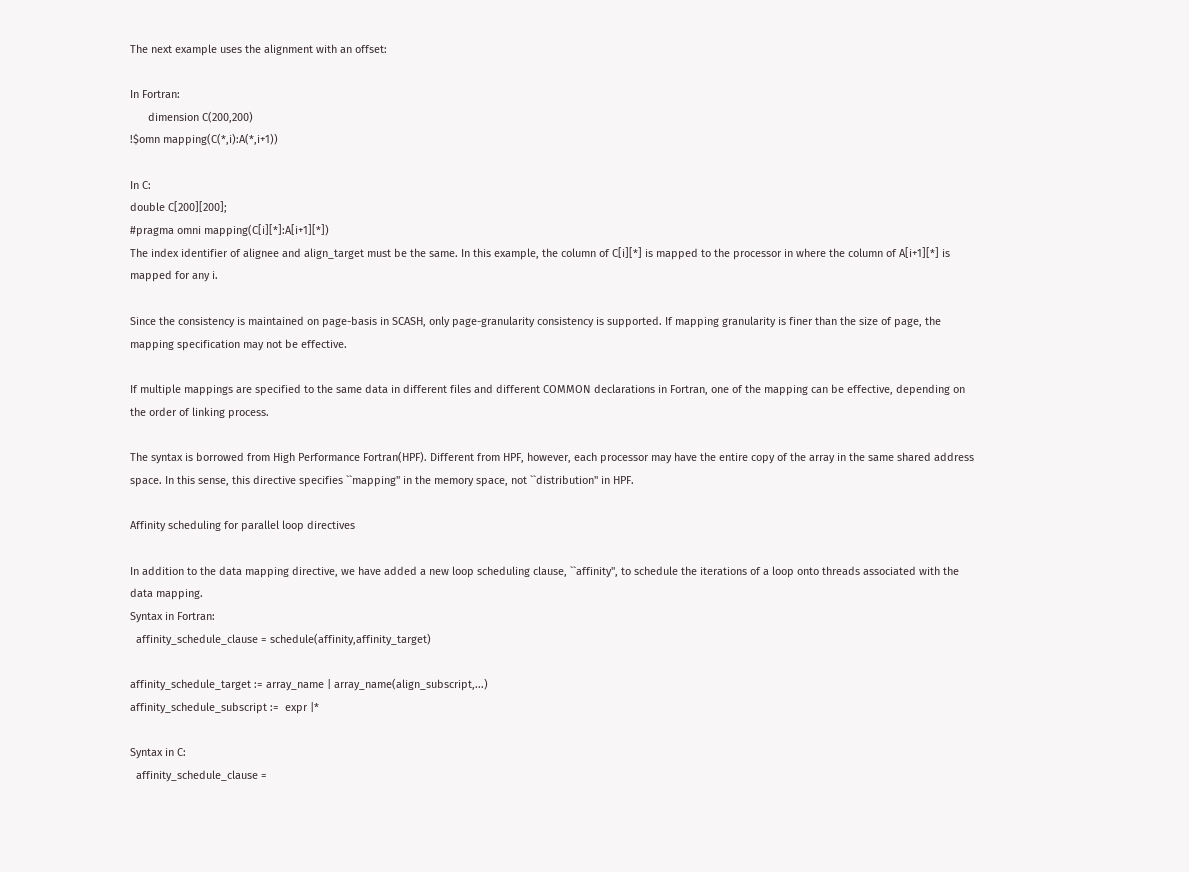The next example uses the alignment with an offset:

In Fortran:
      dimension C(200,200)
!$omn mapping(C(*,i):A(*,i+1))

In C:
double C[200][200];
#pragma omni mapping(C[i][*]:A[i+1][*])
The index identifier of alignee and align_target must be the same. In this example, the column of C[i][*] is mapped to the processor in where the column of A[i+1][*] is mapped for any i.

Since the consistency is maintained on page-basis in SCASH, only page-granularity consistency is supported. If mapping granularity is finer than the size of page, the mapping specification may not be effective.

If multiple mappings are specified to the same data in different files and different COMMON declarations in Fortran, one of the mapping can be effective, depending on the order of linking process.

The syntax is borrowed from High Performance Fortran(HPF). Different from HPF, however, each processor may have the entire copy of the array in the same shared address space. In this sense, this directive specifies ``mapping'' in the memory space, not ``distribution'' in HPF.

Affinity scheduling for parallel loop directives

In addition to the data mapping directive, we have added a new loop scheduling clause, ``affinity'', to schedule the iterations of a loop onto threads associated with the data mapping.
Syntax in Fortran:
  affinity_schedule_clause = schedule(affinity,affinity_target)

affinity_schedule_target := array_name | array_name(align_subscript,...)
affinity_schedule_subscript :=  expr |*

Syntax in C:
  affinity_schedule_clause =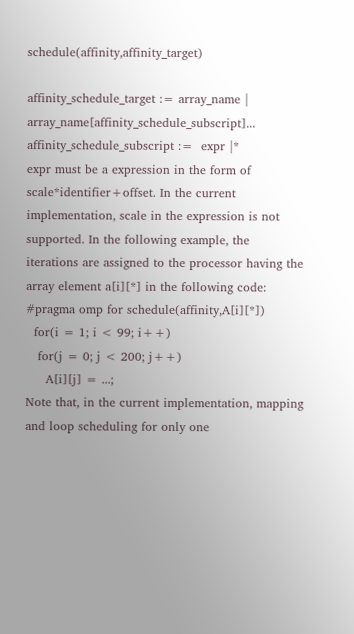schedule(affinity,affinity_target)

affinity_schedule_target := array_name | array_name[affinity_schedule_subscript]...
affinity_schedule_subscript :=  expr |*
expr must be a expression in the form of scale*identifier+offset. In the current implementation, scale in the expression is not supported. In the following example, the iterations are assigned to the processor having the array element a[i][*] in the following code:
#pragma omp for schedule(affinity,A[i][*])
  for(i = 1; i < 99; i++)
   for(j = 0; j < 200; j++)
     A[i][j] = ...;
Note that, in the current implementation, mapping and loop scheduling for only one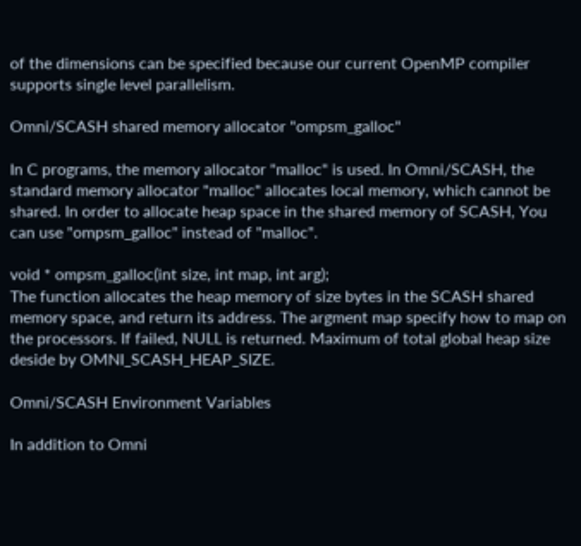of the dimensions can be specified because our current OpenMP compiler supports single level parallelism.

Omni/SCASH shared memory allocator "ompsm_galloc"

In C programs, the memory allocator "malloc" is used. In Omni/SCASH, the standard memory allocator "malloc" allocates local memory, which cannot be shared. In order to allocate heap space in the shared memory of SCASH, You can use "ompsm_galloc" instead of "malloc".

void * ompsm_galloc(int size, int map, int arg);
The function allocates the heap memory of size bytes in the SCASH shared memory space, and return its address. The argment map specify how to map on the processors. If failed, NULL is returned. Maximum of total global heap size deside by OMNI_SCASH_HEAP_SIZE.

Omni/SCASH Environment Variables

In addition to Omni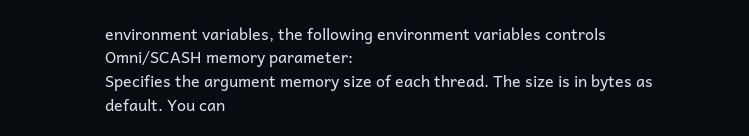environment variables, the following environment variables controls Omni/SCASH memory parameter:
Specifies the argument memory size of each thread. The size is in bytes as default. You can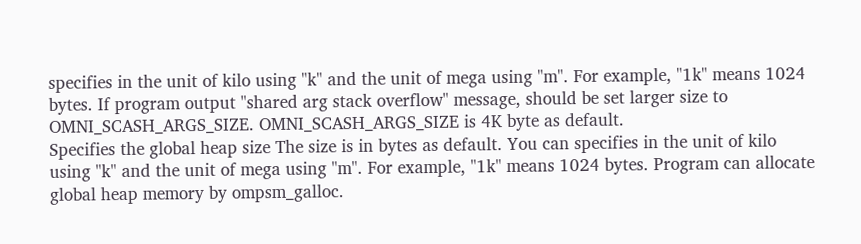specifies in the unit of kilo using "k" and the unit of mega using "m". For example, "1k" means 1024 bytes. If program output "shared arg stack overflow" message, should be set larger size to OMNI_SCASH_ARGS_SIZE. OMNI_SCASH_ARGS_SIZE is 4K byte as default.
Specifies the global heap size The size is in bytes as default. You can specifies in the unit of kilo using "k" and the unit of mega using "m". For example, "1k" means 1024 bytes. Program can allocate global heap memory by ompsm_galloc.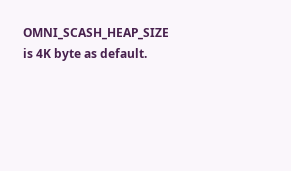OMNI_SCASH_HEAP_SIZE is 4K byte as default.